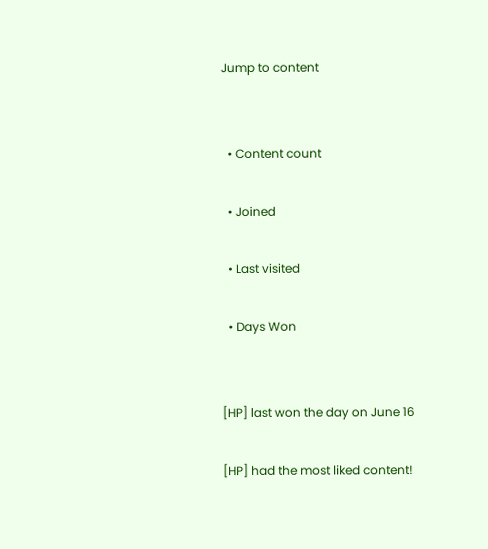Jump to content


  • Content count

  • Joined

  • Last visited

  • Days Won


[HP] last won the day on June 16

[HP] had the most liked content!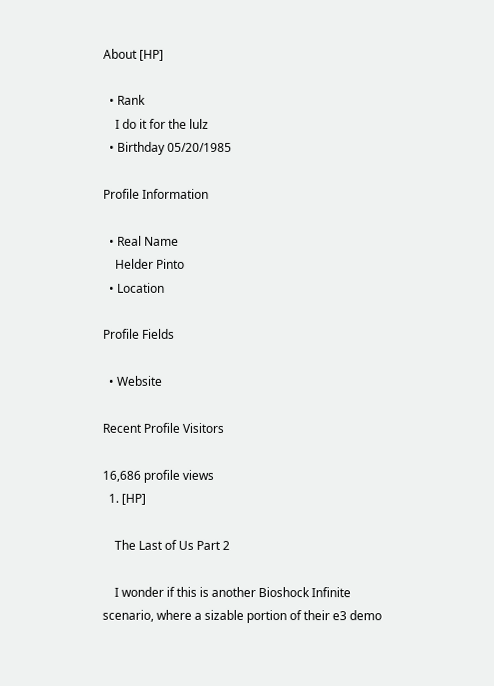About [HP]

  • Rank
    I do it for the lulz
  • Birthday 05/20/1985

Profile Information

  • Real Name
    Helder Pinto
  • Location

Profile Fields

  • Website

Recent Profile Visitors

16,686 profile views
  1. [HP]

    The Last of Us Part 2

    I wonder if this is another Bioshock Infinite scenario, where a sizable portion of their e3 demo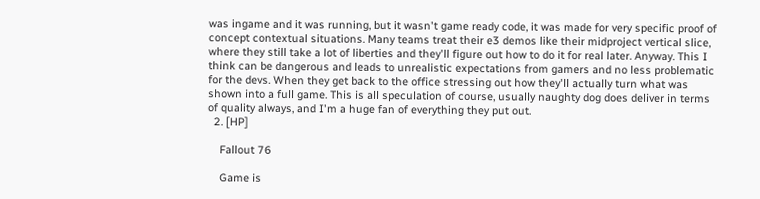was ingame and it was running, but it wasn't game ready code, it was made for very specific proof of concept contextual situations. Many teams treat their e3 demos like their midproject vertical slice, where they still take a lot of liberties and they'll figure out how to do it for real later. Anyway. This I think can be dangerous and leads to unrealistic expectations from gamers and no less problematic for the devs. When they get back to the office stressing out how they'll actually turn what was shown into a full game. This is all speculation of course, usually naughty dog does deliver in terms of quality always, and I'm a huge fan of everything they put out.
  2. [HP]

    Fallout 76

    Game is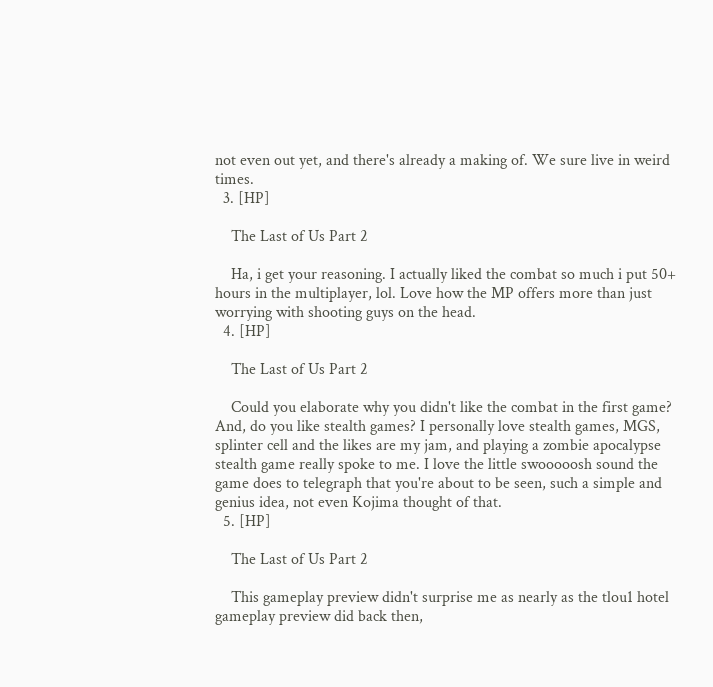not even out yet, and there's already a making of. We sure live in weird times.
  3. [HP]

    The Last of Us Part 2

    Ha, i get your reasoning. I actually liked the combat so much i put 50+ hours in the multiplayer, lol. Love how the MP offers more than just worrying with shooting guys on the head.
  4. [HP]

    The Last of Us Part 2

    Could you elaborate why you didn't like the combat in the first game? And, do you like stealth games? I personally love stealth games, MGS, splinter cell and the likes are my jam, and playing a zombie apocalypse stealth game really spoke to me. I love the little swooooosh sound the game does to telegraph that you're about to be seen, such a simple and genius idea, not even Kojima thought of that.
  5. [HP]

    The Last of Us Part 2

    This gameplay preview didn't surprise me as nearly as the tlou1 hotel gameplay preview did back then,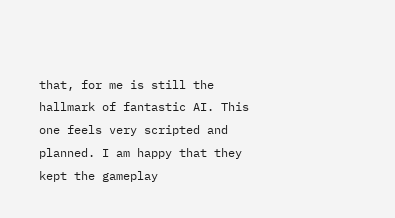that, for me is still the hallmark of fantastic AI. This one feels very scripted and planned. I am happy that they kept the gameplay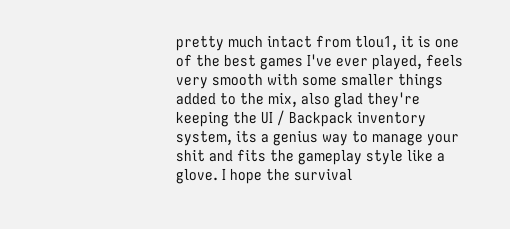pretty much intact from tlou1, it is one of the best games I've ever played, feels very smooth with some smaller things added to the mix, also glad they're keeping the UI / Backpack inventory system, its a genius way to manage your shit and fits the gameplay style like a glove. I hope the survival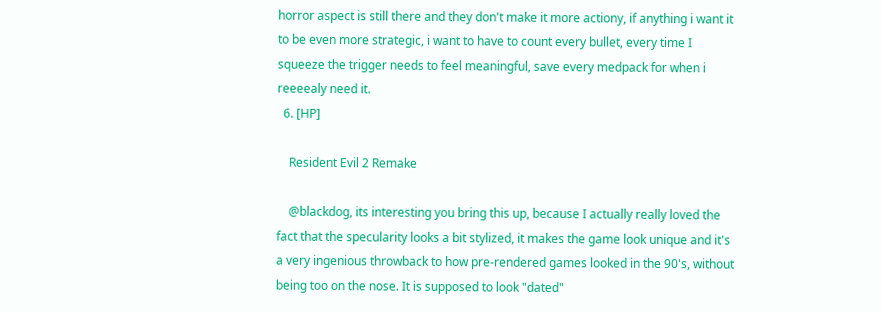horror aspect is still there and they don't make it more actiony, if anything i want it to be even more strategic, i want to have to count every bullet, every time I squeeze the trigger needs to feel meaningful, save every medpack for when i reeeealy need it.
  6. [HP]

    Resident Evil 2 Remake

    @blackdog, its interesting you bring this up, because I actually really loved the fact that the specularity looks a bit stylized, it makes the game look unique and it's a very ingenious throwback to how pre-rendered games looked in the 90's, without being too on the nose. It is supposed to look "dated"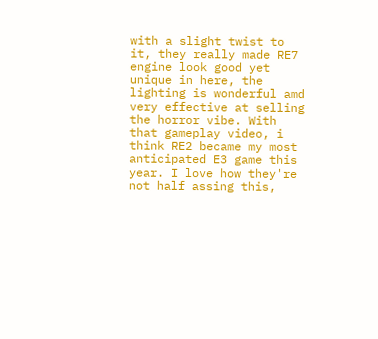with a slight twist to it, they really made RE7 engine look good yet unique in here, the lighting is wonderful amd very effective at selling the horror vibe. With that gameplay video, i think RE2 became my most anticipated E3 game this year. I love how they're not half assing this,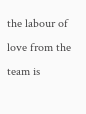the labour of love from the team is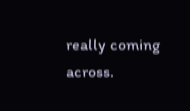really coming across.